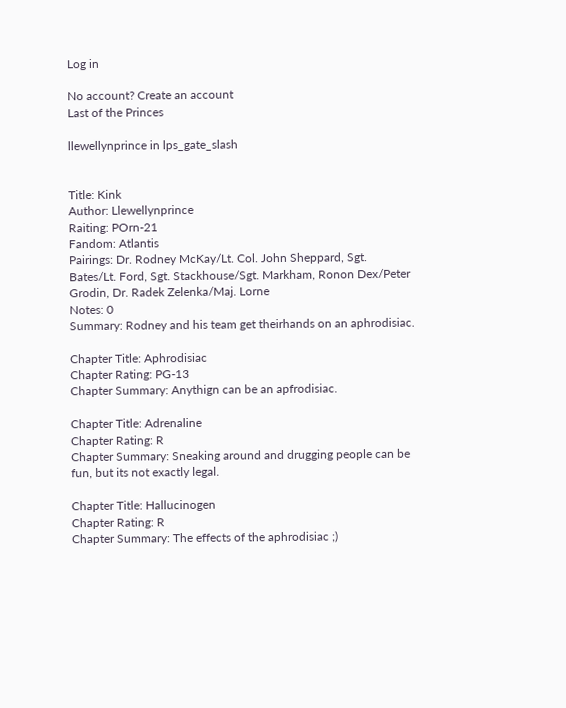Log in

No account? Create an account
Last of the Princes

llewellynprince in lps_gate_slash


Title: Kink
Author: Llewellynprince
Raiting: POrn-21
Fandom: Atlantis
Pairings: Dr. Rodney McKay/Lt. Col. John Sheppard, Sgt. Bates/Lt. Ford, Sgt. Stackhouse/Sgt. Markham, Ronon Dex/Peter Grodin, Dr. Radek Zelenka/Maj. Lorne
Notes: 0
Summary: Rodney and his team get theirhands on an aphrodisiac.

Chapter Title: Aphrodisiac
Chapter Rating: PG-13
Chapter Summary: Anythign can be an apfrodisiac.

Chapter Title: Adrenaline
Chapter Rating: R
Chapter Summary: Sneaking around and drugging people can be fun, but its not exactly legal.

Chapter Title: Hallucinogen
Chapter Rating: R
Chapter Summary: The effects of the aphrodisiac ;)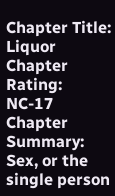Chapter Title: Liquor
Chapter Rating: NC-17
Chapter Summary: Sex, or the single person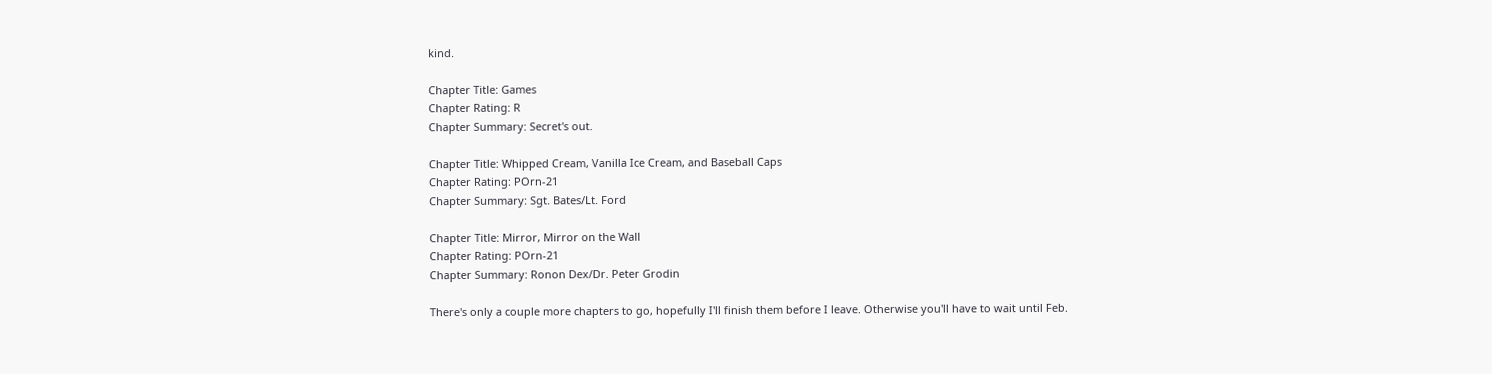kind.

Chapter Title: Games
Chapter Rating: R
Chapter Summary: Secret's out.

Chapter Title: Whipped Cream, Vanilla Ice Cream, and Baseball Caps
Chapter Rating: POrn-21
Chapter Summary: Sgt. Bates/Lt. Ford

Chapter Title: Mirror, Mirror on the Wall
Chapter Rating: POrn-21
Chapter Summary: Ronon Dex/Dr. Peter Grodin

There's only a couple more chapters to go, hopefully I'll finish them before I leave. Otherwise you'll have to wait until Feb.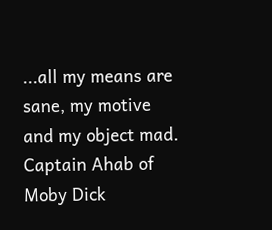...all my means are sane, my motive and my object mad.
Captain Ahab of Moby Dick